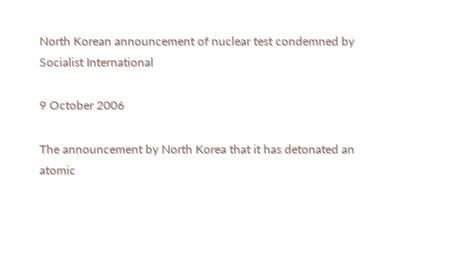North Korean announcement of nuclear test condemned by Socialist International

9 October 2006

The announcement by North Korea that it has detonated an atomic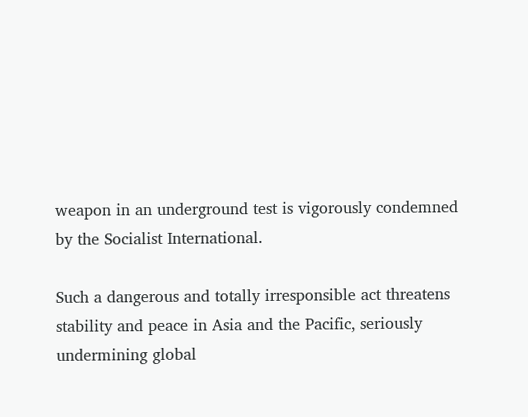weapon in an underground test is vigorously condemned by the Socialist International.

Such a dangerous and totally irresponsible act threatens stability and peace in Asia and the Pacific, seriously undermining global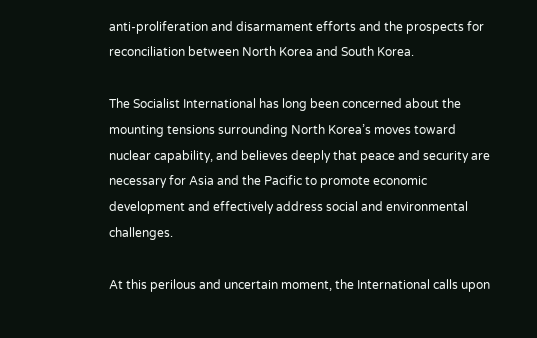anti-proliferation and disarmament efforts and the prospects for reconciliation between North Korea and South Korea.

The Socialist International has long been concerned about the mounting tensions surrounding North Korea’s moves toward nuclear capability, and believes deeply that peace and security are necessary for Asia and the Pacific to promote economic development and effectively address social and environmental challenges.

At this perilous and uncertain moment, the International calls upon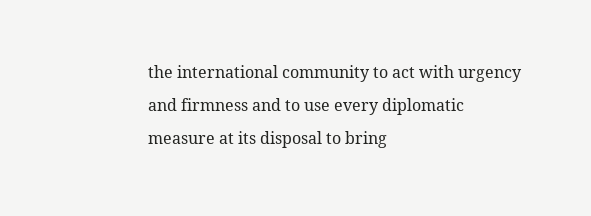the international community to act with urgency and firmness and to use every diplomatic measure at its disposal to bring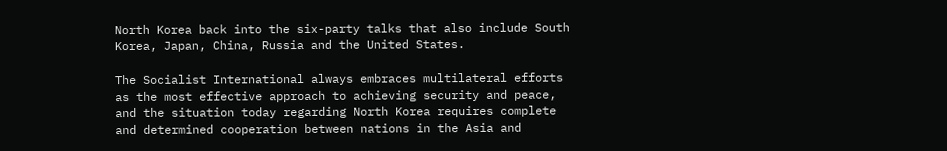North Korea back into the six-party talks that also include South Korea, Japan, China, Russia and the United States.

The Socialist International always embraces multilateral efforts as the most effective approach to achieving security and peace, and the situation today regarding North Korea requires complete and determined cooperation between nations in the Asia and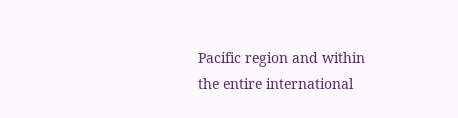Pacific region and within the entire international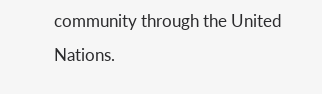community through the United Nations.